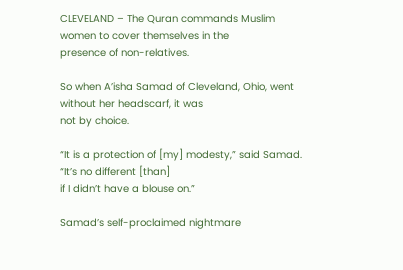CLEVELAND – The Quran commands Muslim women to cover themselves in the
presence of non-relatives.

So when A’isha Samad of Cleveland, Ohio, went without her headscarf, it was
not by choice.

“It is a protection of [my] modesty,” said Samad. “It’s no different [than]
if I didn’t have a blouse on.”

Samad’s self-proclaimed nightmare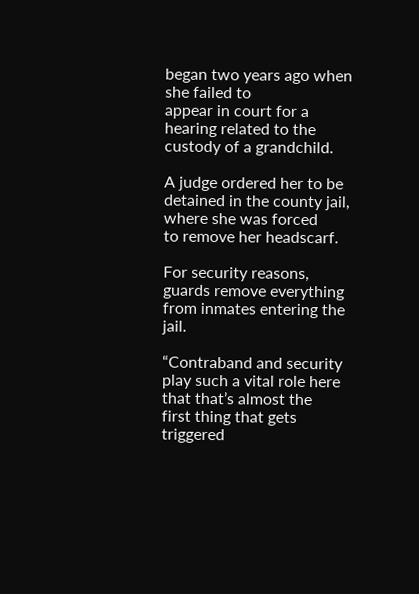began two years ago when she failed to
appear in court for a hearing related to the custody of a grandchild.

A judge ordered her to be detained in the county jail, where she was forced
to remove her headscarf.

For security reasons, guards remove everything from inmates entering the jail.

“Contraband and security play such a vital role here that that’s almost the
first thing that gets triggered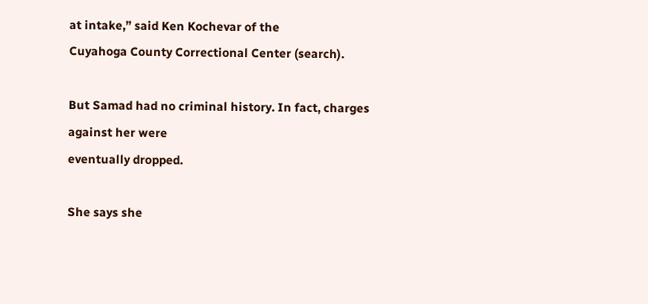at intake,” said Ken Kochevar of the
Cuyahoga County Correctional Center (search).

But Samad had no criminal history. In fact, charges against her were
eventually dropped.

She says she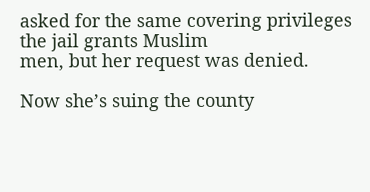asked for the same covering privileges the jail grants Muslim
men, but her request was denied.

Now she’s suing the county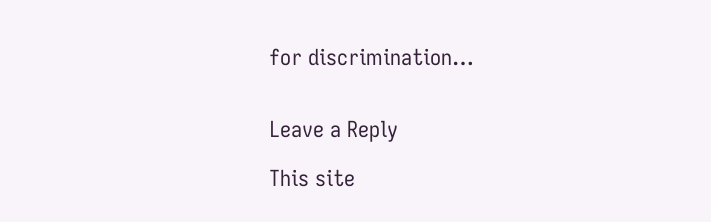for discrimination…


Leave a Reply

This site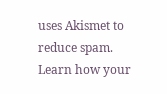uses Akismet to reduce spam. Learn how your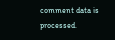comment data is processed.